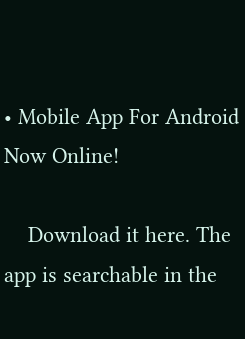• Mobile App For Android Now Online!

    Download it here. The app is searchable in the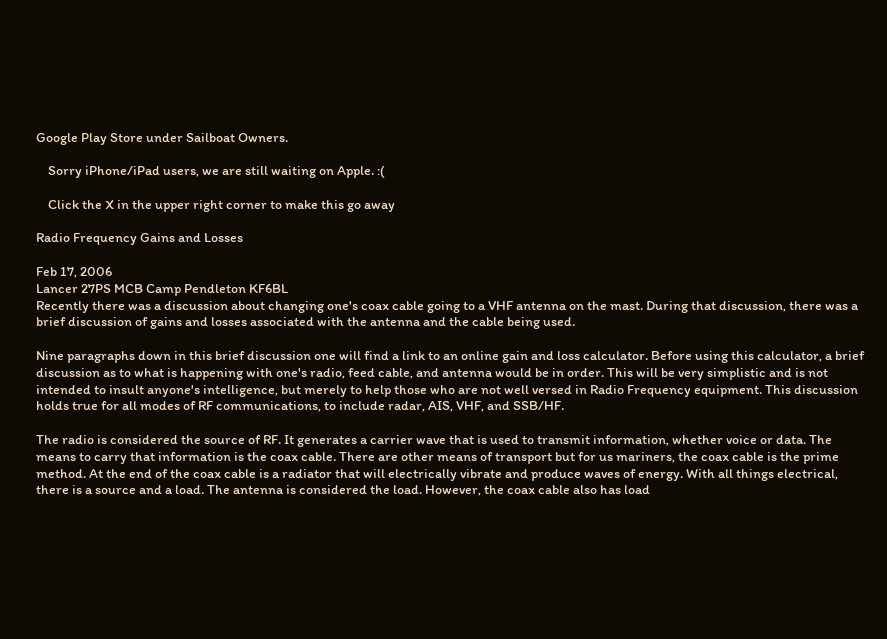Google Play Store under Sailboat Owners.

    Sorry iPhone/iPad users, we are still waiting on Apple. :(

    Click the X in the upper right corner to make this go away

Radio Frequency Gains and Losses

Feb 17, 2006
Lancer 27PS MCB Camp Pendleton KF6BL
Recently there was a discussion about changing one's coax cable going to a VHF antenna on the mast. During that discussion, there was a brief discussion of gains and losses associated with the antenna and the cable being used.

Nine paragraphs down in this brief discussion one will find a link to an online gain and loss calculator. Before using this calculator, a brief discussion as to what is happening with one's radio, feed cable, and antenna would be in order. This will be very simplistic and is not intended to insult anyone's intelligence, but merely to help those who are not well versed in Radio Frequency equipment. This discussion holds true for all modes of RF communications, to include radar, AIS, VHF, and SSB/HF.

The radio is considered the source of RF. It generates a carrier wave that is used to transmit information, whether voice or data. The means to carry that information is the coax cable. There are other means of transport but for us mariners, the coax cable is the prime method. At the end of the coax cable is a radiator that will electrically vibrate and produce waves of energy. With all things electrical, there is a source and a load. The antenna is considered the load. However, the coax cable also has load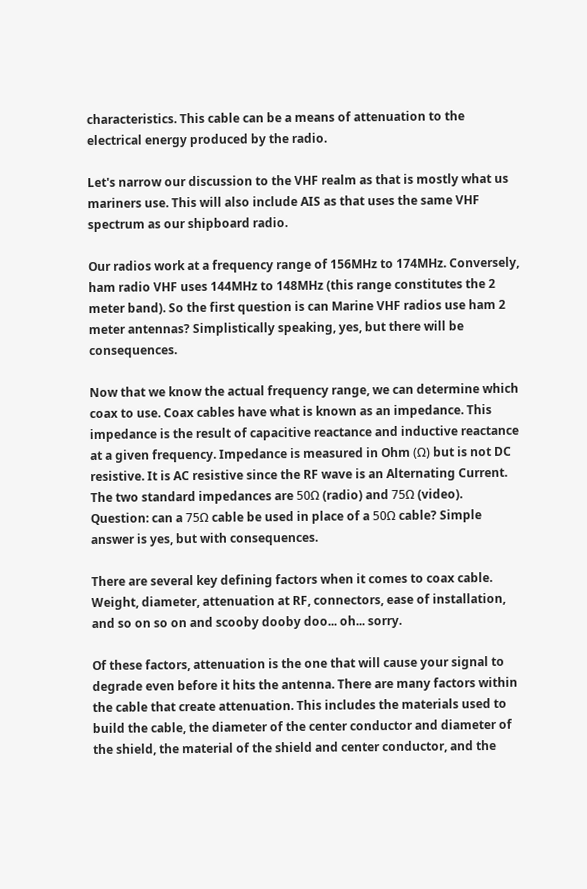characteristics. This cable can be a means of attenuation to the electrical energy produced by the radio.

Let's narrow our discussion to the VHF realm as that is mostly what us mariners use. This will also include AIS as that uses the same VHF spectrum as our shipboard radio.

Our radios work at a frequency range of 156MHz to 174MHz. Conversely, ham radio VHF uses 144MHz to 148MHz (this range constitutes the 2 meter band). So the first question is can Marine VHF radios use ham 2 meter antennas? Simplistically speaking, yes, but there will be consequences.

Now that we know the actual frequency range, we can determine which coax to use. Coax cables have what is known as an impedance. This impedance is the result of capacitive reactance and inductive reactance at a given frequency. Impedance is measured in Ohm (Ω) but is not DC resistive. It is AC resistive since the RF wave is an Alternating Current. The two standard impedances are 50Ω (radio) and 75Ω (video). Question: can a 75Ω cable be used in place of a 50Ω cable? Simple answer is yes, but with consequences.

There are several key defining factors when it comes to coax cable. Weight, diameter, attenuation at RF, connectors, ease of installation, and so on so on and scooby dooby doo... oh... sorry.

Of these factors, attenuation is the one that will cause your signal to degrade even before it hits the antenna. There are many factors within the cable that create attenuation. This includes the materials used to build the cable, the diameter of the center conductor and diameter of the shield, the material of the shield and center conductor, and the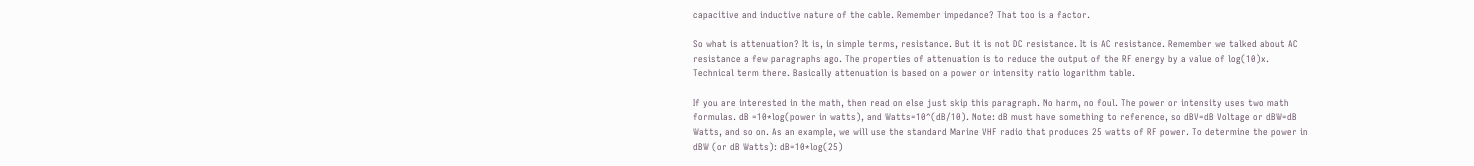capacitive and inductive nature of the cable. Remember impedance? That too is a factor.

So what is attenuation? It is, in simple terms, resistance. But it is not DC resistance. It is AC resistance. Remember we talked about AC resistance a few paragraphs ago. The properties of attenuation is to reduce the output of the RF energy by a value of log(10)x. Technical term there. Basically attenuation is based on a power or intensity ratio logarithm table.

If you are interested in the math, then read on else just skip this paragraph. No harm, no foul. The power or intensity uses two math formulas. dB =10*log(power in watts), and Watts=10^(dB/10). Note: dB must have something to reference, so dBV=dB Voltage or dBW=dB Watts, and so on. As an example, we will use the standard Marine VHF radio that produces 25 watts of RF power. To determine the power in dBW (or dB Watts): dB=10*log(25)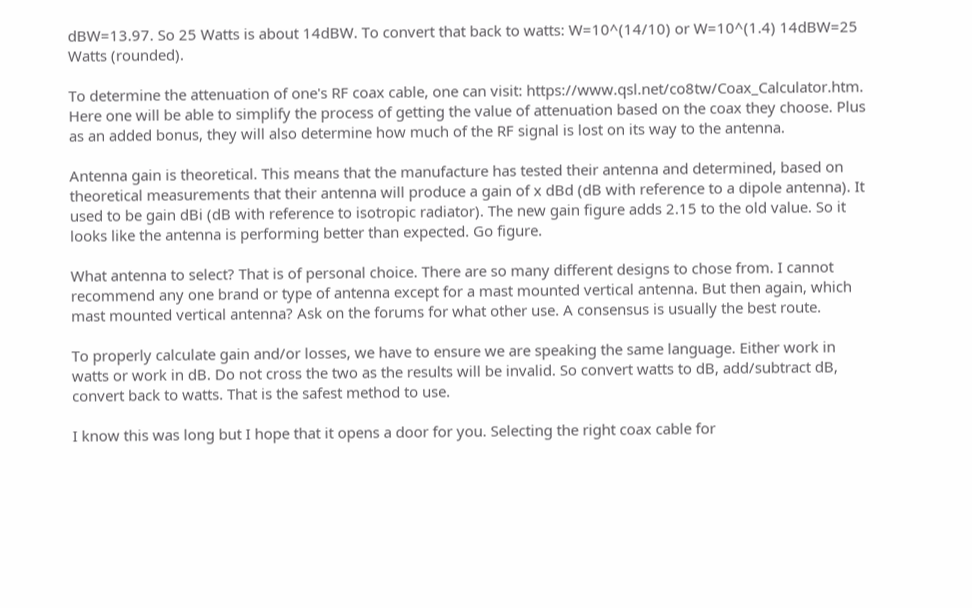dBW=13.97. So 25 Watts is about 14dBW. To convert that back to watts: W=10^(14/10) or W=10^(1.4) 14dBW=25 Watts (rounded).

To determine the attenuation of one's RF coax cable, one can visit: https://www.qsl.net/co8tw/Coax_Calculator.htm. Here one will be able to simplify the process of getting the value of attenuation based on the coax they choose. Plus as an added bonus, they will also determine how much of the RF signal is lost on its way to the antenna.

Antenna gain is theoretical. This means that the manufacture has tested their antenna and determined, based on theoretical measurements that their antenna will produce a gain of x dBd (dB with reference to a dipole antenna). It used to be gain dBi (dB with reference to isotropic radiator). The new gain figure adds 2.15 to the old value. So it looks like the antenna is performing better than expected. Go figure.

What antenna to select? That is of personal choice. There are so many different designs to chose from. I cannot recommend any one brand or type of antenna except for a mast mounted vertical antenna. But then again, which mast mounted vertical antenna? Ask on the forums for what other use. A consensus is usually the best route.

To properly calculate gain and/or losses, we have to ensure we are speaking the same language. Either work in watts or work in dB. Do not cross the two as the results will be invalid. So convert watts to dB, add/subtract dB, convert back to watts. That is the safest method to use.

I know this was long but I hope that it opens a door for you. Selecting the right coax cable for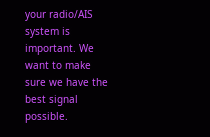your radio/AIS system is important. We want to make sure we have the best signal possible.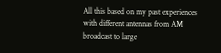All this based on my past experiences with different antennas from AM broadcast to large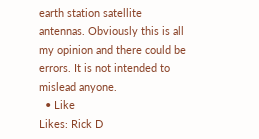earth station satellite antennas. Obviously this is all my opinion and there could be errors. It is not intended to mislead anyone.
  • Like
Likes: Rick D